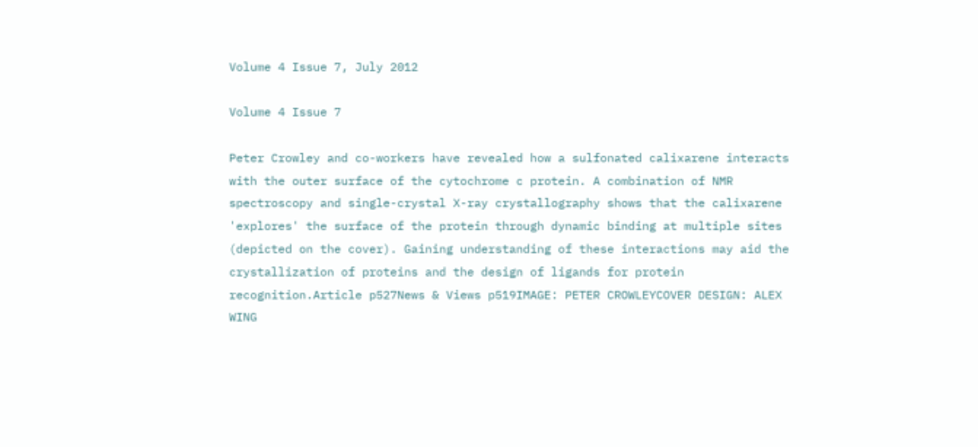Volume 4 Issue 7, July 2012

Volume 4 Issue 7

Peter Crowley and co-workers have revealed how a sulfonated calixarene interacts with the outer surface of the cytochrome c protein. A combination of NMR spectroscopy and single-crystal X-ray crystallography shows that the calixarene 'explores' the surface of the protein through dynamic binding at multiple sites (depicted on the cover). Gaining understanding of these interactions may aid the crystallization of proteins and the design of ligands for protein recognition.Article p527News & Views p519IMAGE: PETER CROWLEYCOVER DESIGN: ALEX WING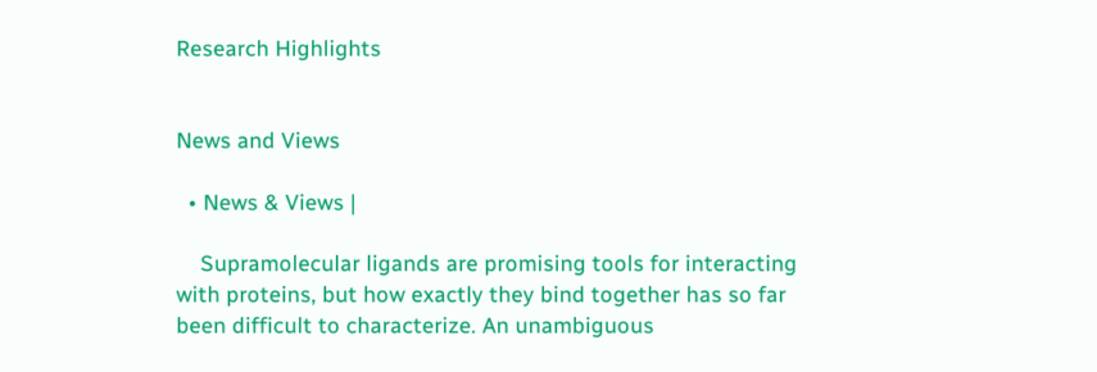Research Highlights


News and Views

  • News & Views |

    Supramolecular ligands are promising tools for interacting with proteins, but how exactly they bind together has so far been difficult to characterize. An unambiguous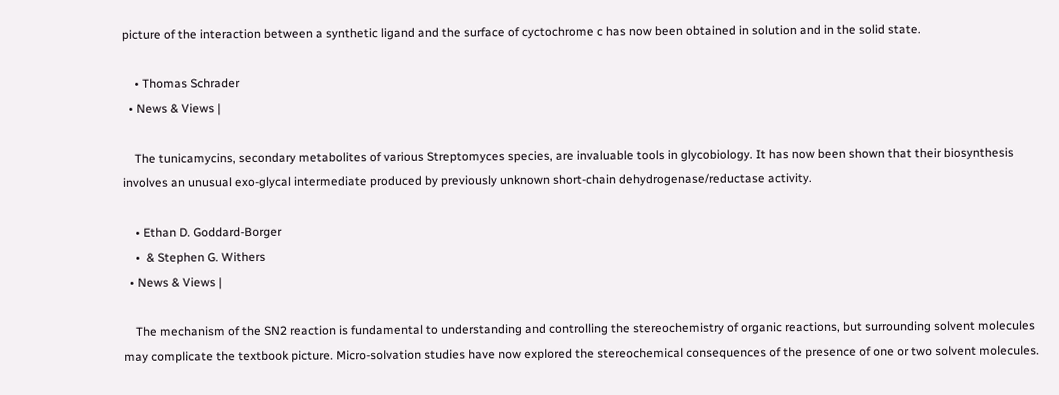picture of the interaction between a synthetic ligand and the surface of cyctochrome c has now been obtained in solution and in the solid state.

    • Thomas Schrader
  • News & Views |

    The tunicamycins, secondary metabolites of various Streptomyces species, are invaluable tools in glycobiology. It has now been shown that their biosynthesis involves an unusual exo-glycal intermediate produced by previously unknown short-chain dehydrogenase/reductase activity.

    • Ethan D. Goddard-Borger
    •  & Stephen G. Withers
  • News & Views |

    The mechanism of the SN2 reaction is fundamental to understanding and controlling the stereochemistry of organic reactions, but surrounding solvent molecules may complicate the textbook picture. Micro-solvation studies have now explored the stereochemical consequences of the presence of one or two solvent molecules.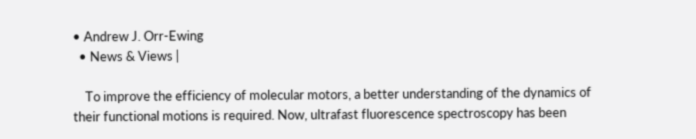• Andrew J. Orr-Ewing
  • News & Views |

    To improve the efficiency of molecular motors, a better understanding of the dynamics of their functional motions is required. Now, ultrafast fluorescence spectroscopy has been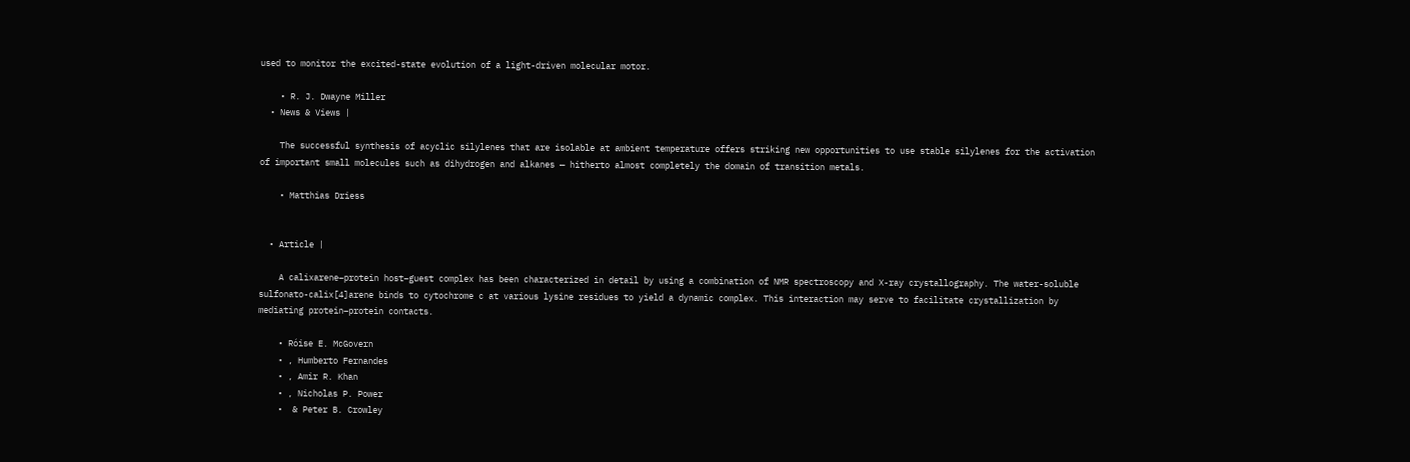used to monitor the excited-state evolution of a light-driven molecular motor.

    • R. J. Dwayne Miller
  • News & Views |

    The successful synthesis of acyclic silylenes that are isolable at ambient temperature offers striking new opportunities to use stable silylenes for the activation of important small molecules such as dihydrogen and alkanes — hitherto almost completely the domain of transition metals.

    • Matthias Driess


  • Article |

    A calixarene–protein host–guest complex has been characterized in detail by using a combination of NMR spectroscopy and X-ray crystallography. The water-soluble sulfonato-calix[4]arene binds to cytochrome c at various lysine residues to yield a dynamic complex. This interaction may serve to facilitate crystallization by mediating protein–protein contacts.

    • Róise E. McGovern
    • , Humberto Fernandes
    • , Amir R. Khan
    • , Nicholas P. Power
    •  & Peter B. Crowley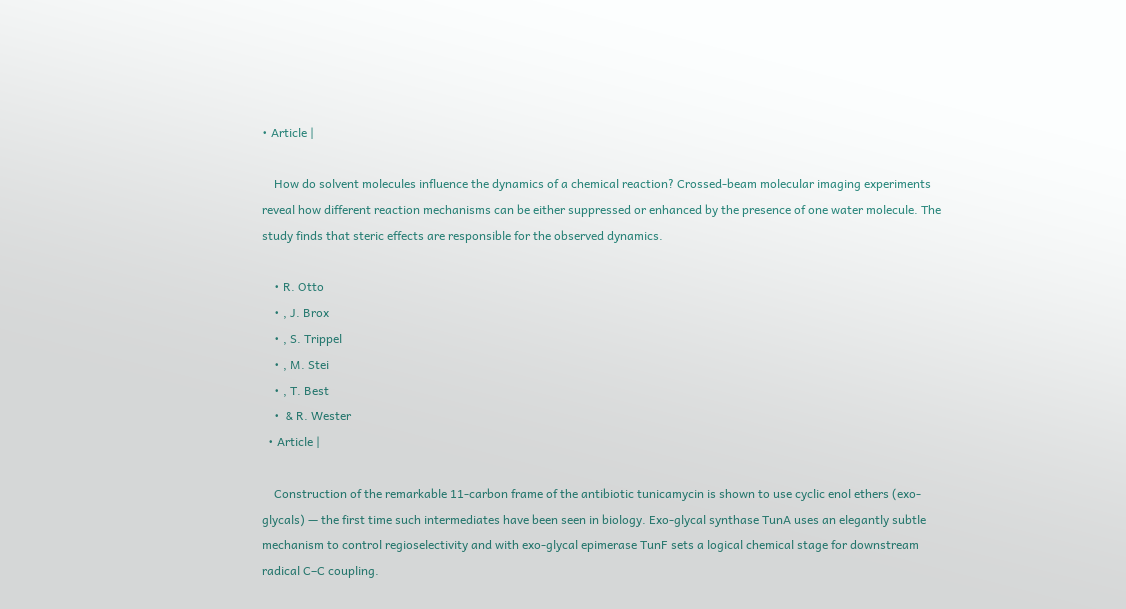• Article |

    How do solvent molecules influence the dynamics of a chemical reaction? Crossed-beam molecular imaging experiments reveal how different reaction mechanisms can be either suppressed or enhanced by the presence of one water molecule. The study finds that steric effects are responsible for the observed dynamics.

    • R. Otto
    • , J. Brox
    • , S. Trippel
    • , M. Stei
    • , T. Best
    •  & R. Wester
  • Article |

    Construction of the remarkable 11-carbon frame of the antibiotic tunicamycin is shown to use cyclic enol ethers (exo-glycals) — the first time such intermediates have been seen in biology. Exo-glycal synthase TunA uses an elegantly subtle mechanism to control regioselectivity and with exo-glycal epimerase TunF sets a logical chemical stage for downstream radical C–C coupling.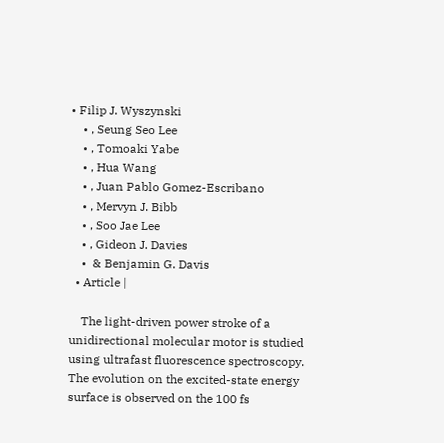• Filip J. Wyszynski
    • , Seung Seo Lee
    • , Tomoaki Yabe
    • , Hua Wang
    • , Juan Pablo Gomez-Escribano
    • , Mervyn J. Bibb
    • , Soo Jae Lee
    • , Gideon J. Davies
    •  & Benjamin G. Davis
  • Article |

    The light-driven power stroke of a unidirectional molecular motor is studied using ultrafast fluorescence spectroscopy. The evolution on the excited-state energy surface is observed on the 100 fs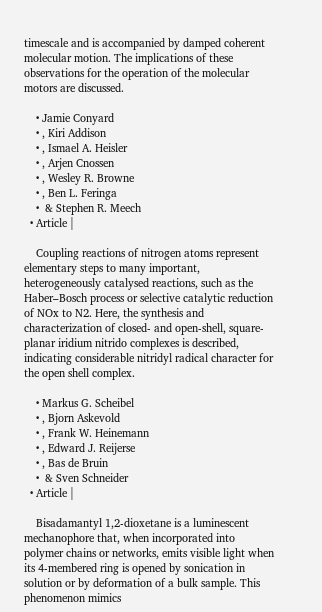timescale and is accompanied by damped coherent molecular motion. The implications of these observations for the operation of the molecular motors are discussed.

    • Jamie Conyard
    • , Kiri Addison
    • , Ismael A. Heisler
    • , Arjen Cnossen
    • , Wesley R. Browne
    • , Ben L. Feringa
    •  & Stephen R. Meech
  • Article |

    Coupling reactions of nitrogen atoms represent elementary steps to many important, heterogeneously catalysed reactions, such as the Haber–Bosch process or selective catalytic reduction of NOx to N2. Here, the synthesis and characterization of closed- and open-shell, square-planar iridium nitrido complexes is described, indicating considerable nitridyl radical character for the open shell complex.

    • Markus G. Scheibel
    • , Bjorn Askevold
    • , Frank W. Heinemann
    • , Edward J. Reijerse
    • , Bas de Bruin
    •  & Sven Schneider
  • Article |

    Bisadamantyl 1,2-dioxetane is a luminescent mechanophore that, when incorporated into polymer chains or networks, emits visible light when its 4-membered ring is opened by sonication in solution or by deformation of a bulk sample. This phenomenon mimics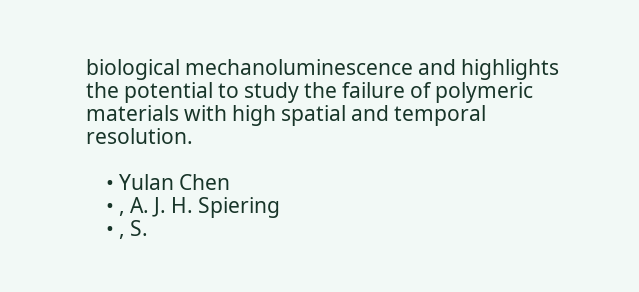biological mechanoluminescence and highlights the potential to study the failure of polymeric materials with high spatial and temporal resolution.

    • Yulan Chen
    • , A. J. H. Spiering
    • , S.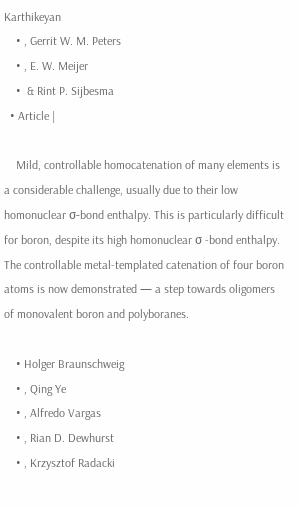Karthikeyan
    • , Gerrit W. M. Peters
    • , E. W. Meijer
    •  & Rint P. Sijbesma
  • Article |

    Mild, controllable homocatenation of many elements is a considerable challenge, usually due to their low homonuclear σ-bond enthalpy. This is particularly difficult for boron, despite its high homonuclear σ -bond enthalpy. The controllable metal-templated catenation of four boron atoms is now demonstrated — a step towards oligomers of monovalent boron and polyboranes.

    • Holger Braunschweig
    • , Qing Ye
    • , Alfredo Vargas
    • , Rian D. Dewhurst
    • , Krzysztof Radacki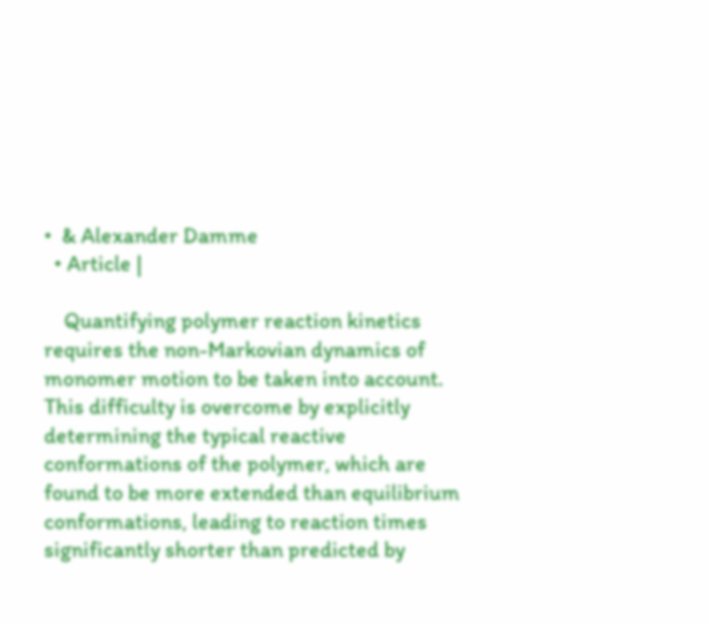•  & Alexander Damme
  • Article |

    Quantifying polymer reaction kinetics requires the non-Markovian dynamics of monomer motion to be taken into account. This difficulty is overcome by explicitly determining the typical reactive conformations of the polymer, which are found to be more extended than equilibrium conformations, leading to reaction times significantly shorter than predicted by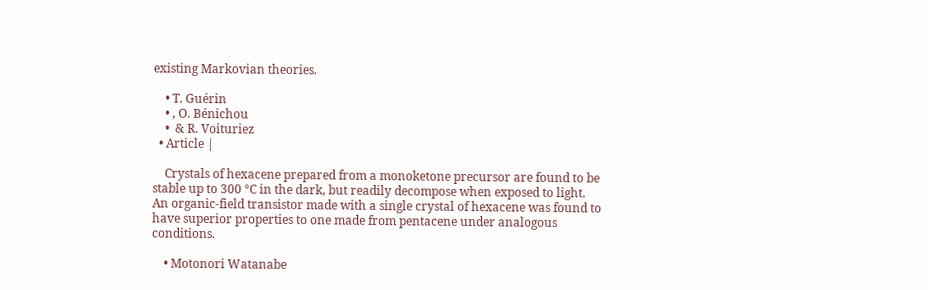existing Markovian theories.

    • T. Guérin
    • , O. Bénichou
    •  & R. Voituriez
  • Article |

    Crystals of hexacene prepared from a monoketone precursor are found to be stable up to 300 °C in the dark, but readily decompose when exposed to light. An organic-field transistor made with a single crystal of hexacene was found to have superior properties to one made from pentacene under analogous conditions.

    • Motonori Watanabe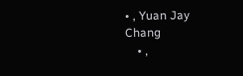• , Yuan Jay Chang
    • ,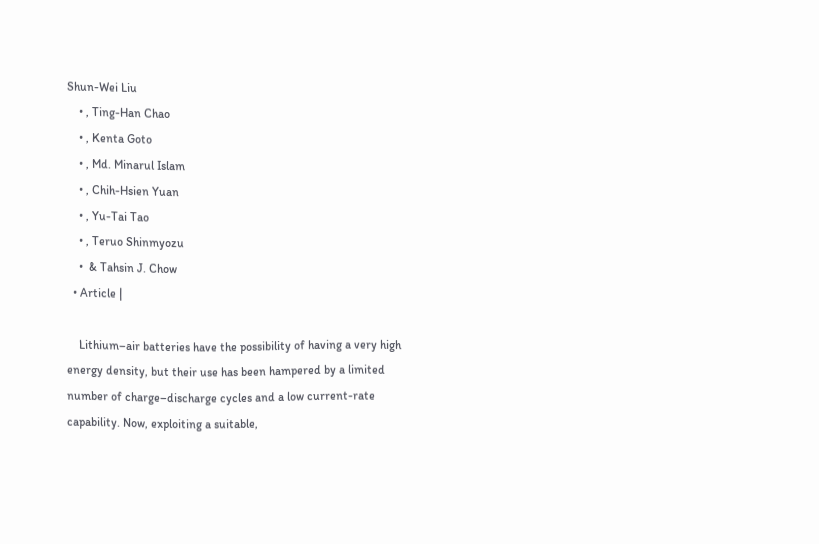Shun-Wei Liu
    • , Ting-Han Chao
    • , Kenta Goto
    • , Md. Minarul Islam
    • , Chih-Hsien Yuan
    • , Yu-Tai Tao
    • , Teruo Shinmyozu
    •  & Tahsin J. Chow
  • Article |

    Lithium–air batteries have the possibility of having a very high energy density, but their use has been hampered by a limited number of charge–discharge cycles and a low current-rate capability. Now, exploiting a suitable,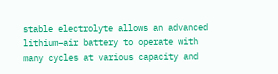stable electrolyte allows an advanced lithium–air battery to operate with many cycles at various capacity and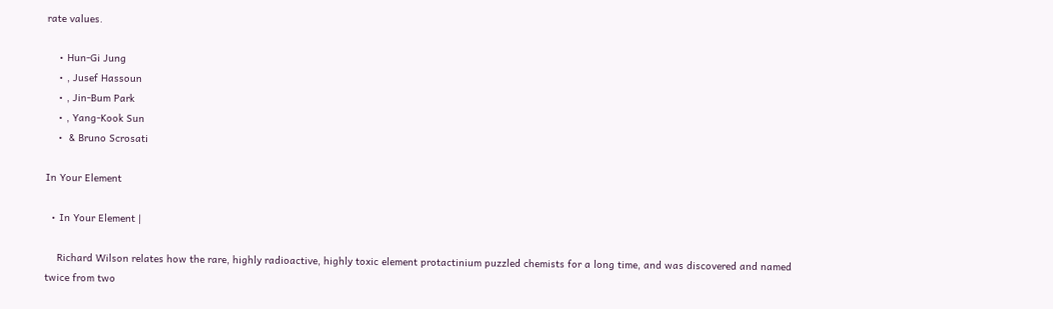rate values.

    • Hun-Gi Jung
    • , Jusef Hassoun
    • , Jin-Bum Park
    • , Yang-Kook Sun
    •  & Bruno Scrosati

In Your Element

  • In Your Element |

    Richard Wilson relates how the rare, highly radioactive, highly toxic element protactinium puzzled chemists for a long time, and was discovered and named twice from two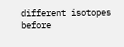different isotopes before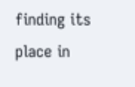finding its place in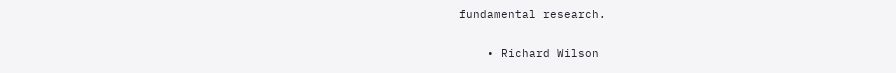fundamental research.

    • Richard Wilson